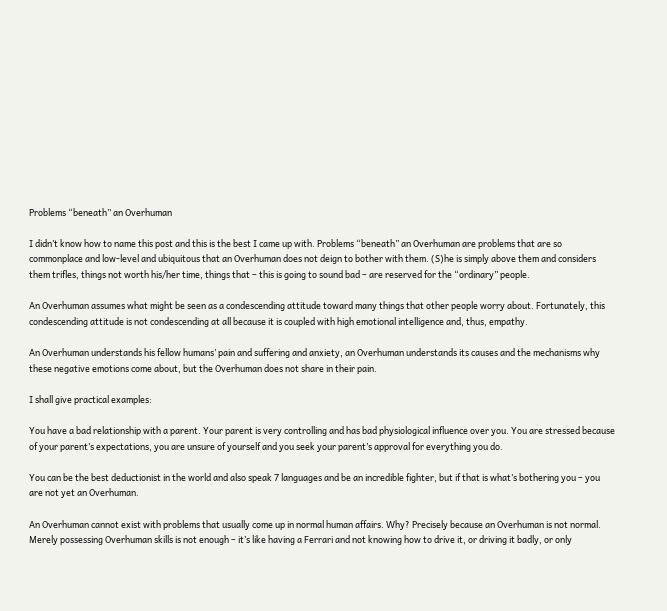Problems “beneath” an Overhuman

I didn’t know how to name this post and this is the best I came up with. Problems “beneath” an Overhuman are problems that are so commonplace and low-level and ubiquitous that an Overhuman does not deign to bother with them. (S)he is simply above them and considers them trifles, things not worth his/her time, things that – this is going to sound bad – are reserved for the “ordinary” people.

An Overhuman assumes what might be seen as a condescending attitude toward many things that other people worry about. Fortunately, this condescending attitude is not condescending at all because it is coupled with high emotional intelligence and, thus, empathy.

An Overhuman understands his fellow humans’ pain and suffering and anxiety, an Overhuman understands its causes and the mechanisms why these negative emotions come about, but the Overhuman does not share in their pain.

I shall give practical examples:

You have a bad relationship with a parent. Your parent is very controlling and has bad physiological influence over you. You are stressed because of your parent’s expectations, you are unsure of yourself and you seek your parent’s approval for everything you do.

You can be the best deductionist in the world and also speak 7 languages and be an incredible fighter, but if that is what’s bothering you – you are not yet an Overhuman.

An Overhuman cannot exist with problems that usually come up in normal human affairs. Why? Precisely because an Overhuman is not normal. Merely possessing Overhuman skills is not enough – it’s like having a Ferrari and not knowing how to drive it, or driving it badly, or only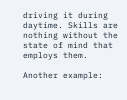driving it during daytime. Skills are nothing without the state of mind that employs them.

Another example: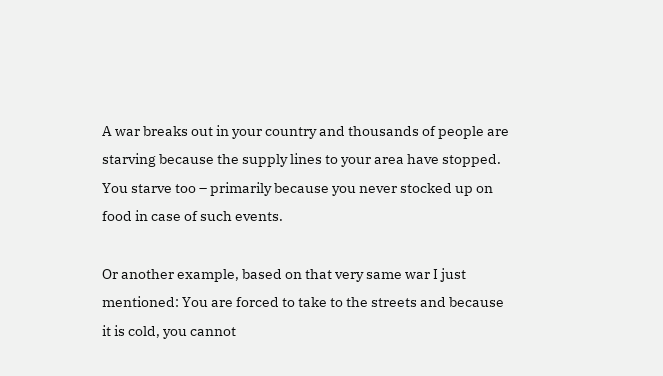A war breaks out in your country and thousands of people are starving because the supply lines to your area have stopped. You starve too – primarily because you never stocked up on food in case of such events.

Or another example, based on that very same war I just mentioned: You are forced to take to the streets and because it is cold, you cannot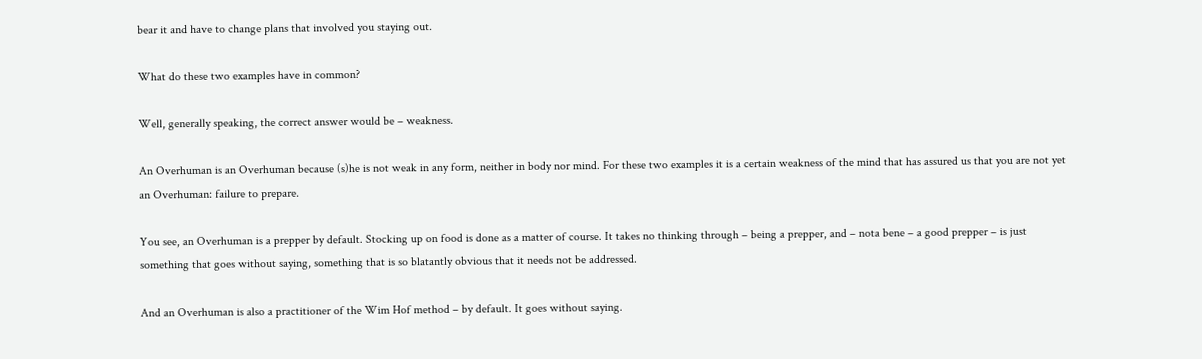bear it and have to change plans that involved you staying out.

What do these two examples have in common?

Well, generally speaking, the correct answer would be – weakness.

An Overhuman is an Overhuman because (s)he is not weak in any form, neither in body nor mind. For these two examples it is a certain weakness of the mind that has assured us that you are not yet an Overhuman: failure to prepare.

You see, an Overhuman is a prepper by default. Stocking up on food is done as a matter of course. It takes no thinking through – being a prepper, and – nota bene – a good prepper – is just something that goes without saying, something that is so blatantly obvious that it needs not be addressed.

And an Overhuman is also a practitioner of the Wim Hof method – by default. It goes without saying.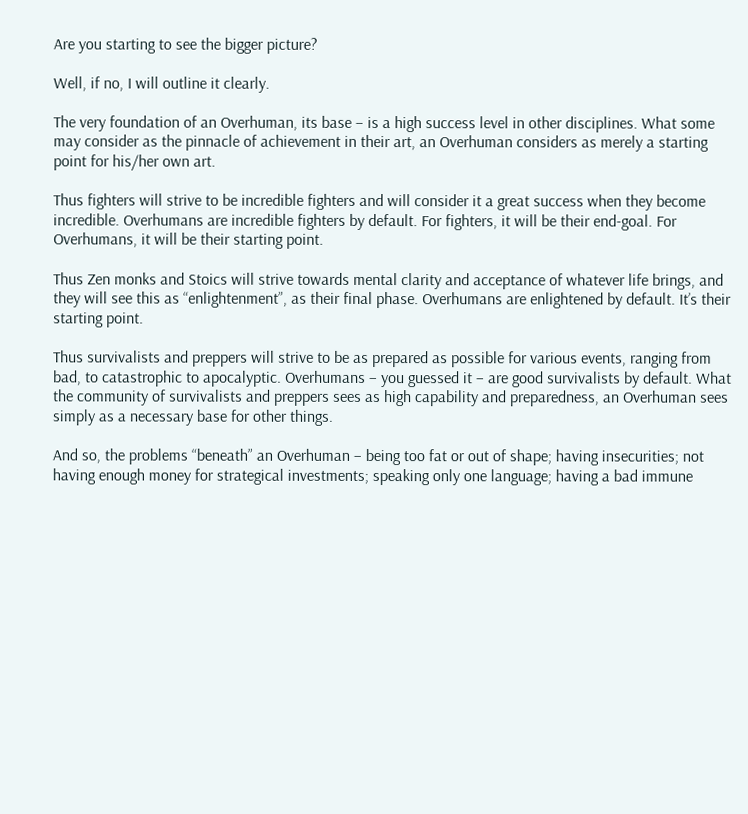Are you starting to see the bigger picture?

Well, if no, I will outline it clearly.

The very foundation of an Overhuman, its base – is a high success level in other disciplines. What some may consider as the pinnacle of achievement in their art, an Overhuman considers as merely a starting point for his/her own art.

Thus fighters will strive to be incredible fighters and will consider it a great success when they become incredible. Overhumans are incredible fighters by default. For fighters, it will be their end-goal. For Overhumans, it will be their starting point.

Thus Zen monks and Stoics will strive towards mental clarity and acceptance of whatever life brings, and they will see this as “enlightenment”, as their final phase. Overhumans are enlightened by default. It’s their starting point.

Thus survivalists and preppers will strive to be as prepared as possible for various events, ranging from bad, to catastrophic to apocalyptic. Overhumans – you guessed it – are good survivalists by default. What the community of survivalists and preppers sees as high capability and preparedness, an Overhuman sees simply as a necessary base for other things.

And so, the problems “beneath” an Overhuman – being too fat or out of shape; having insecurities; not having enough money for strategical investments; speaking only one language; having a bad immune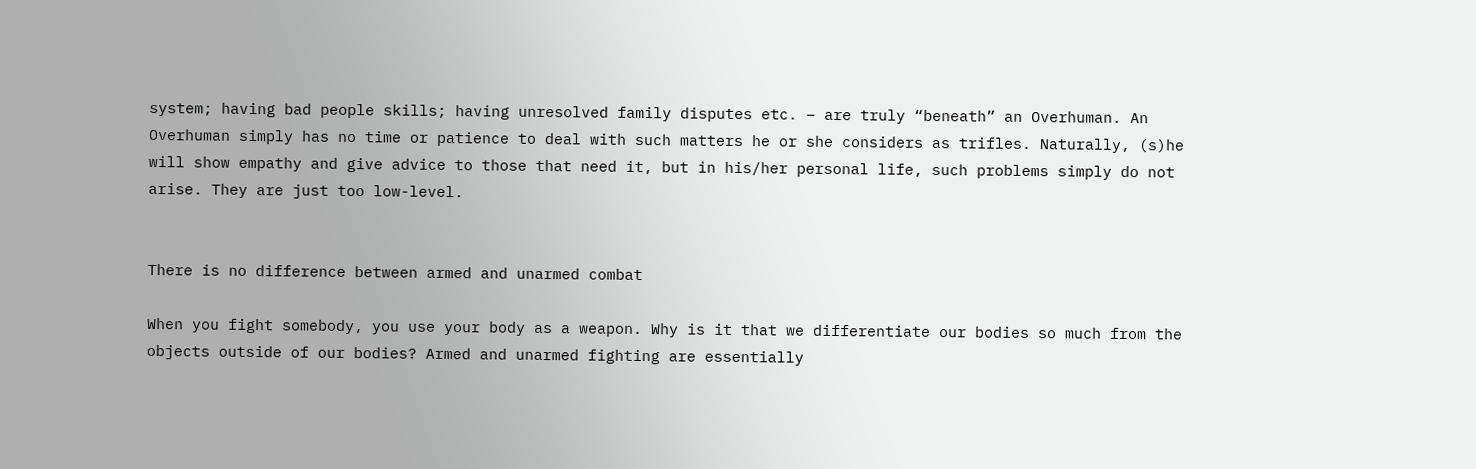system; having bad people skills; having unresolved family disputes etc. – are truly “beneath” an Overhuman. An Overhuman simply has no time or patience to deal with such matters he or she considers as trifles. Naturally, (s)he will show empathy and give advice to those that need it, but in his/her personal life, such problems simply do not arise. They are just too low-level.


There is no difference between armed and unarmed combat

When you fight somebody, you use your body as a weapon. Why is it that we differentiate our bodies so much from the objects outside of our bodies? Armed and unarmed fighting are essentially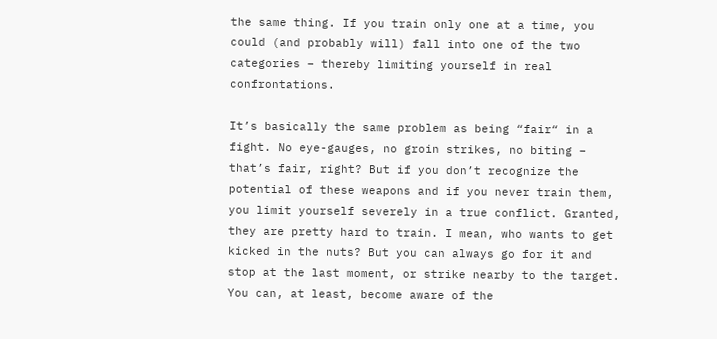the same thing. If you train only one at a time, you could (and probably will) fall into one of the two categories – thereby limiting yourself in real confrontations.

It’s basically the same problem as being “fair“ in a fight. No eye-gauges, no groin strikes, no biting – that’s fair, right? But if you don’t recognize the potential of these weapons and if you never train them, you limit yourself severely in a true conflict. Granted, they are pretty hard to train. I mean, who wants to get kicked in the nuts? But you can always go for it and stop at the last moment, or strike nearby to the target. You can, at least, become aware of the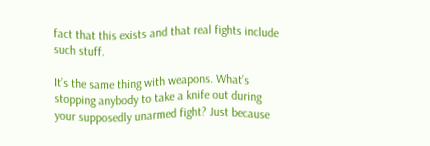fact that this exists and that real fights include such stuff.

It’s the same thing with weapons. What’s stopping anybody to take a knife out during your supposedly unarmed fight? Just because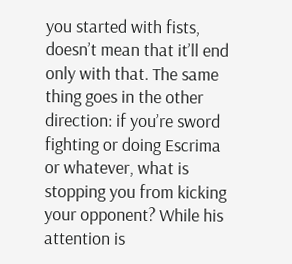you started with fists, doesn’t mean that it’ll end only with that. The same thing goes in the other direction: if you’re sword fighting or doing Escrima or whatever, what is stopping you from kicking your opponent? While his attention is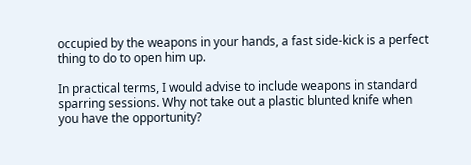occupied by the weapons in your hands, a fast side-kick is a perfect thing to do to open him up.

In practical terms, I would advise to include weapons in standard sparring sessions. Why not take out a plastic blunted knife when you have the opportunity?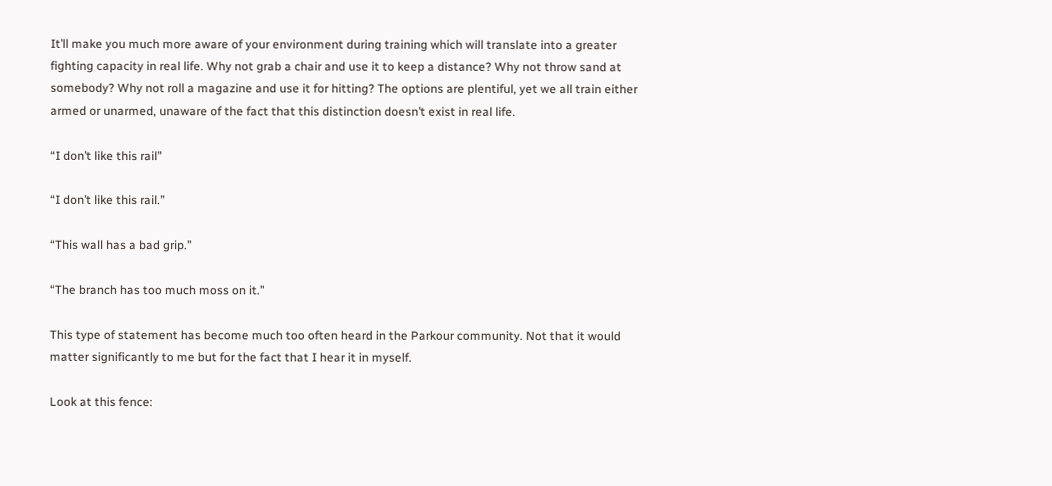It’ll make you much more aware of your environment during training which will translate into a greater fighting capacity in real life. Why not grab a chair and use it to keep a distance? Why not throw sand at somebody? Why not roll a magazine and use it for hitting? The options are plentiful, yet we all train either armed or unarmed, unaware of the fact that this distinction doesn’t exist in real life.

“I don’t like this rail”

“I don’t like this rail.”

“This wall has a bad grip.”

“The branch has too much moss on it.”

This type of statement has become much too often heard in the Parkour community. Not that it would matter significantly to me but for the fact that I hear it in myself.

Look at this fence: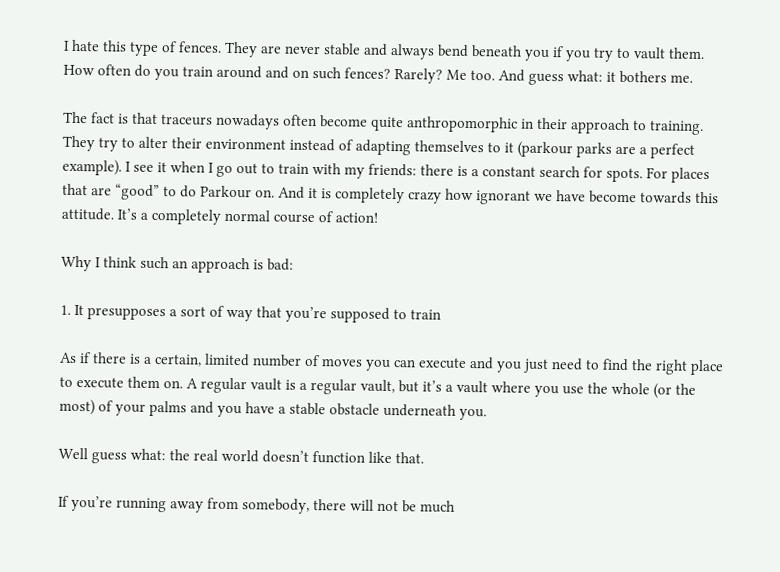I hate this type of fences. They are never stable and always bend beneath you if you try to vault them. How often do you train around and on such fences? Rarely? Me too. And guess what: it bothers me.

The fact is that traceurs nowadays often become quite anthropomorphic in their approach to training. They try to alter their environment instead of adapting themselves to it (parkour parks are a perfect example). I see it when I go out to train with my friends: there is a constant search for spots. For places that are “good” to do Parkour on. And it is completely crazy how ignorant we have become towards this attitude. It’s a completely normal course of action!

Why I think such an approach is bad:

1. It presupposes a sort of way that you’re supposed to train

As if there is a certain, limited number of moves you can execute and you just need to find the right place to execute them on. A regular vault is a regular vault, but it’s a vault where you use the whole (or the most) of your palms and you have a stable obstacle underneath you.

Well guess what: the real world doesn’t function like that.

If you’re running away from somebody, there will not be much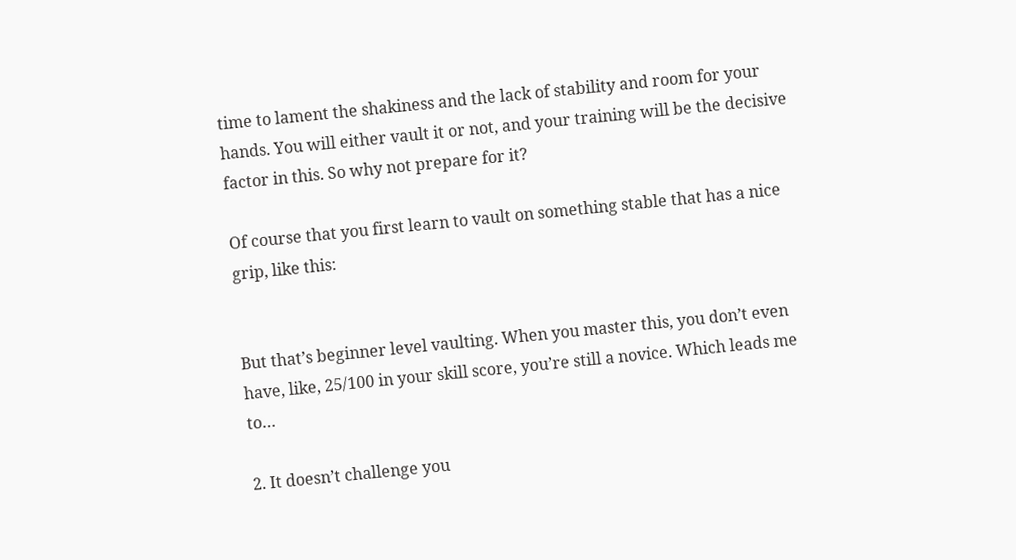time to lament the shakiness and the lack of stability and room for your hands. You will either vault it or not, and your training will be the decisive factor in this. So why not prepare for it?

Of course that you first learn to vault on something stable that has a nice grip, like this:


But that’s beginner level vaulting. When you master this, you don’t even have, like, 25/100 in your skill score, you’re still a novice. Which leads me to…

2. It doesn’t challenge you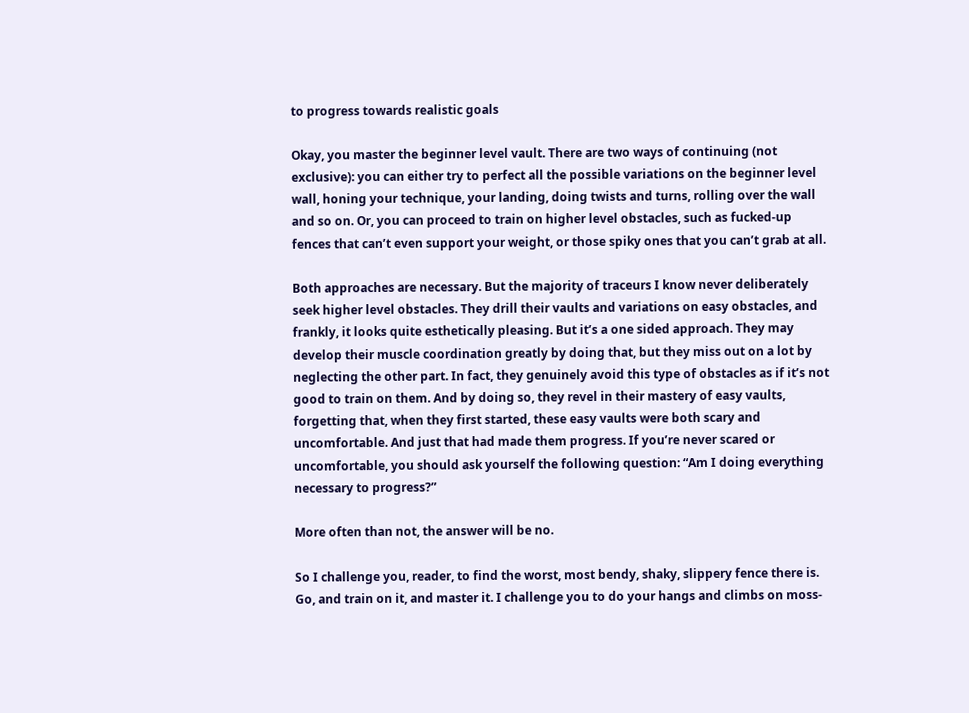to progress towards realistic goals

Okay, you master the beginner level vault. There are two ways of continuing (not exclusive): you can either try to perfect all the possible variations on the beginner level wall, honing your technique, your landing, doing twists and turns, rolling over the wall and so on. Or, you can proceed to train on higher level obstacles, such as fucked-up fences that can’t even support your weight, or those spiky ones that you can’t grab at all.

Both approaches are necessary. But the majority of traceurs I know never deliberately seek higher level obstacles. They drill their vaults and variations on easy obstacles, and frankly, it looks quite esthetically pleasing. But it’s a one sided approach. They may develop their muscle coordination greatly by doing that, but they miss out on a lot by neglecting the other part. In fact, they genuinely avoid this type of obstacles as if it’s not good to train on them. And by doing so, they revel in their mastery of easy vaults, forgetting that, when they first started, these easy vaults were both scary and uncomfortable. And just that had made them progress. If you’re never scared or uncomfortable, you should ask yourself the following question: “Am I doing everything necessary to progress?”

More often than not, the answer will be no.

So I challenge you, reader, to find the worst, most bendy, shaky, slippery fence there is. Go, and train on it, and master it. I challenge you to do your hangs and climbs on moss-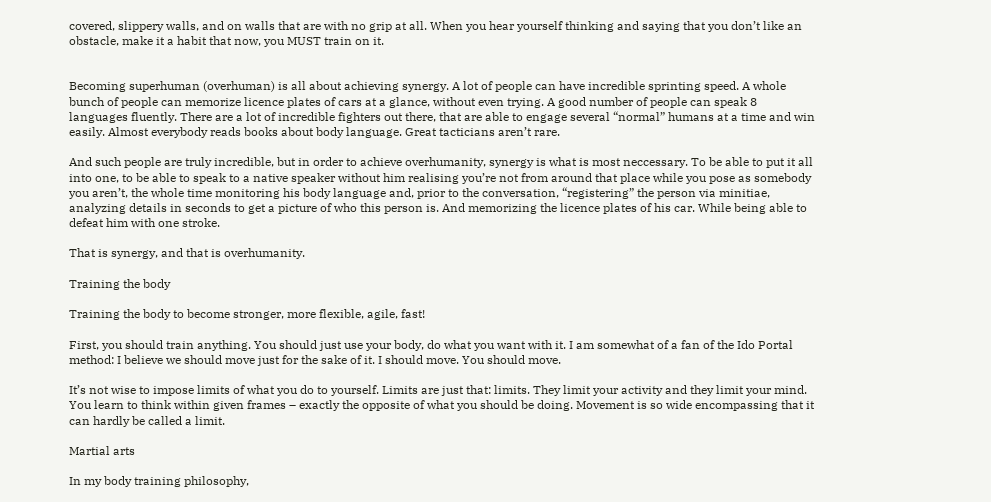covered, slippery walls, and on walls that are with no grip at all. When you hear yourself thinking and saying that you don’t like an obstacle, make it a habit that now, you MUST train on it.


Becoming superhuman (overhuman) is all about achieving synergy. A lot of people can have incredible sprinting speed. A whole bunch of people can memorize licence plates of cars at a glance, without even trying. A good number of people can speak 8 languages fluently. There are a lot of incredible fighters out there, that are able to engage several “normal” humans at a time and win easily. Almost everybody reads books about body language. Great tacticians aren’t rare.

And such people are truly incredible, but in order to achieve overhumanity, synergy is what is most neccessary. To be able to put it all into one, to be able to speak to a native speaker without him realising you’re not from around that place while you pose as somebody you aren’t, the whole time monitoring his body language and, prior to the conversation, “registering” the person via minitiae, analyzing details in seconds to get a picture of who this person is. And memorizing the licence plates of his car. While being able to defeat him with one stroke.

That is synergy, and that is overhumanity.

Training the body

Training the body to become stronger, more flexible, agile, fast!

First, you should train anything. You should just use your body, do what you want with it. I am somewhat of a fan of the Ido Portal method: I believe we should move just for the sake of it. I should move. You should move.

It’s not wise to impose limits of what you do to yourself. Limits are just that: limits. They limit your activity and they limit your mind. You learn to think within given frames – exactly the opposite of what you should be doing. Movement is so wide encompassing that it can hardly be called a limit.

Martial arts

In my body training philosophy,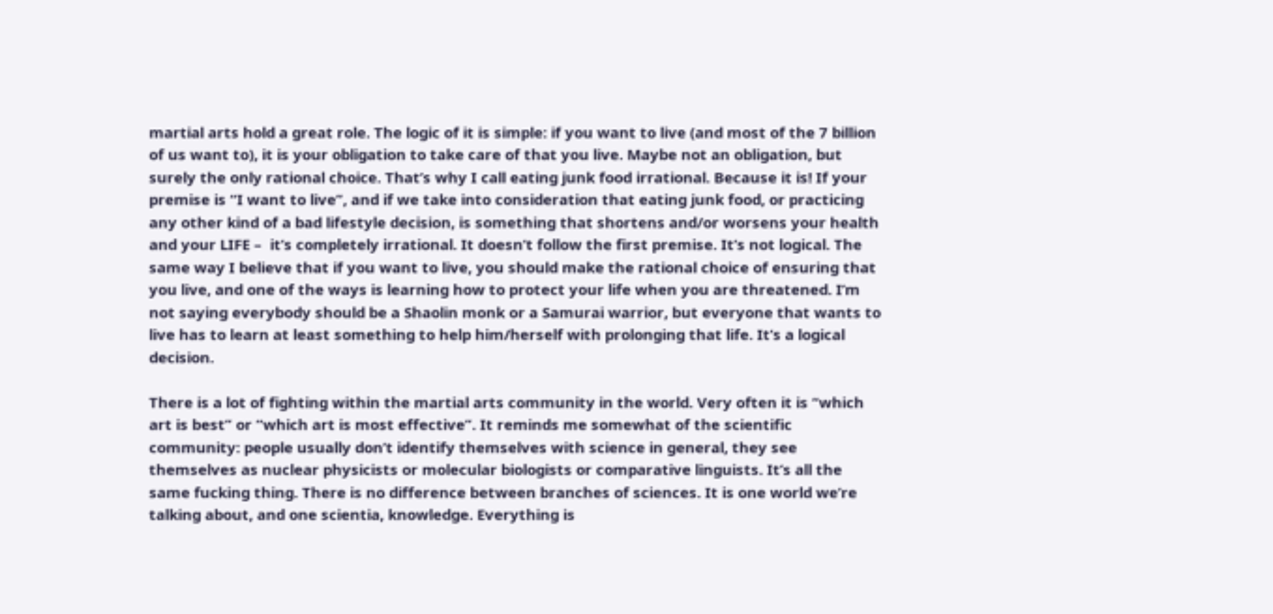martial arts hold a great role. The logic of it is simple: if you want to live (and most of the 7 billion of us want to), it is your obligation to take care of that you live. Maybe not an obligation, but surely the only rational choice. That’s why I call eating junk food irrational. Because it is! If your premise is “I want to live”, and if we take into consideration that eating junk food, or practicing any other kind of a bad lifestyle decision, is something that shortens and/or worsens your health and your LIFE –  it’s completely irrational. It doesn’t follow the first premise. It’s not logical. The same way I believe that if you want to live, you should make the rational choice of ensuring that you live, and one of the ways is learning how to protect your life when you are threatened. I’m not saying everybody should be a Shaolin monk or a Samurai warrior, but everyone that wants to live has to learn at least something to help him/herself with prolonging that life. It’s a logical decision.

There is a lot of fighting within the martial arts community in the world. Very often it is “which art is best” or “which art is most effective”. It reminds me somewhat of the scientific community: people usually don’t identify themselves with science in general, they see themselves as nuclear physicists or molecular biologists or comparative linguists. It’s all the same fucking thing. There is no difference between branches of sciences. It is one world we’re talking about, and one scientia, knowledge. Everything is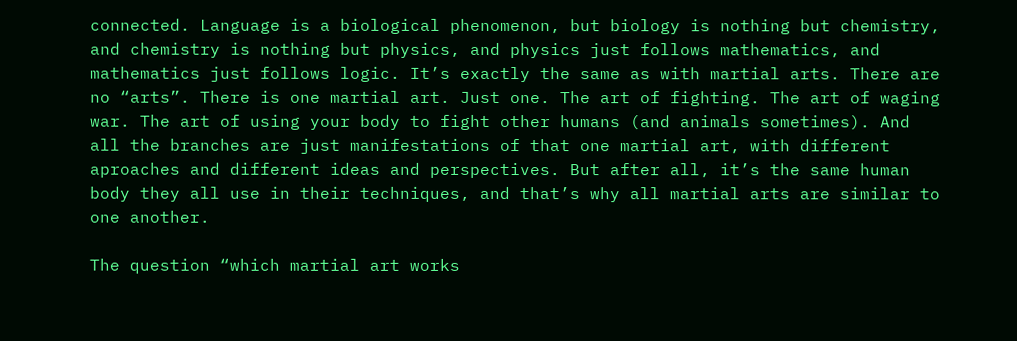connected. Language is a biological phenomenon, but biology is nothing but chemistry, and chemistry is nothing but physics, and physics just follows mathematics, and mathematics just follows logic. It’s exactly the same as with martial arts. There are no “arts”. There is one martial art. Just one. The art of fighting. The art of waging war. The art of using your body to fight other humans (and animals sometimes). And all the branches are just manifestations of that one martial art, with different aproaches and different ideas and perspectives. But after all, it’s the same human body they all use in their techniques, and that’s why all martial arts are similar to one another.

The question “which martial art works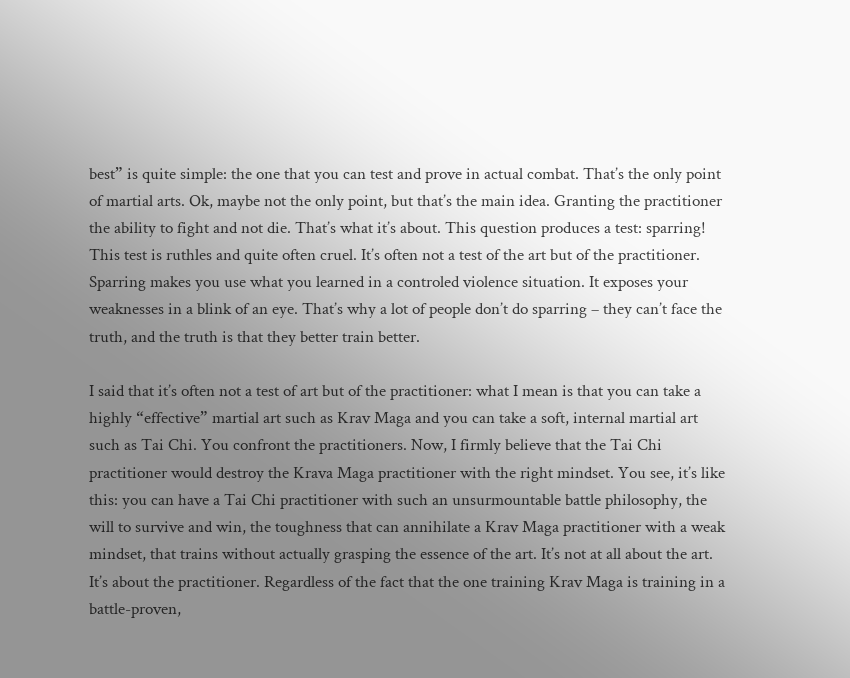best” is quite simple: the one that you can test and prove in actual combat. That’s the only point of martial arts. Ok, maybe not the only point, but that’s the main idea. Granting the practitioner the ability to fight and not die. That’s what it’s about. This question produces a test: sparring! This test is ruthles and quite often cruel. It’s often not a test of the art but of the practitioner. Sparring makes you use what you learned in a controled violence situation. It exposes your weaknesses in a blink of an eye. That’s why a lot of people don’t do sparring – they can’t face the truth, and the truth is that they better train better.

I said that it’s often not a test of art but of the practitioner: what I mean is that you can take a highly “effective” martial art such as Krav Maga and you can take a soft, internal martial art such as Tai Chi. You confront the practitioners. Now, I firmly believe that the Tai Chi practitioner would destroy the Krava Maga practitioner with the right mindset. You see, it’s like this: you can have a Tai Chi practitioner with such an unsurmountable battle philosophy, the will to survive and win, the toughness that can annihilate a Krav Maga practitioner with a weak mindset, that trains without actually grasping the essence of the art. It’s not at all about the art. It’s about the practitioner. Regardless of the fact that the one training Krav Maga is training in a battle-proven,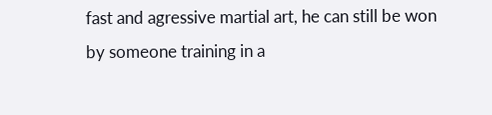fast and agressive martial art, he can still be won by someone training in a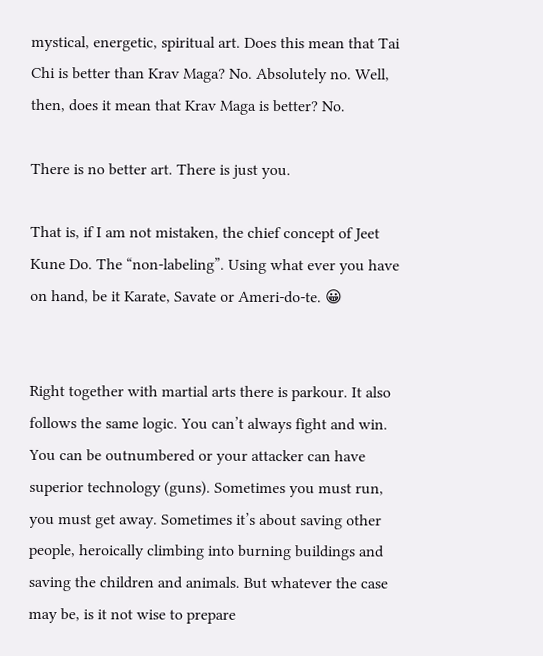mystical, energetic, spiritual art. Does this mean that Tai Chi is better than Krav Maga? No. Absolutely no. Well, then, does it mean that Krav Maga is better? No.

There is no better art. There is just you.

That is, if I am not mistaken, the chief concept of Jeet Kune Do. The “non-labeling”. Using what ever you have on hand, be it Karate, Savate or Ameri-do-te. 😀


Right together with martial arts there is parkour. It also follows the same logic. You can’t always fight and win. You can be outnumbered or your attacker can have superior technology (guns). Sometimes you must run, you must get away. Sometimes it’s about saving other people, heroically climbing into burning buildings and saving the children and animals. But whatever the case may be, is it not wise to prepare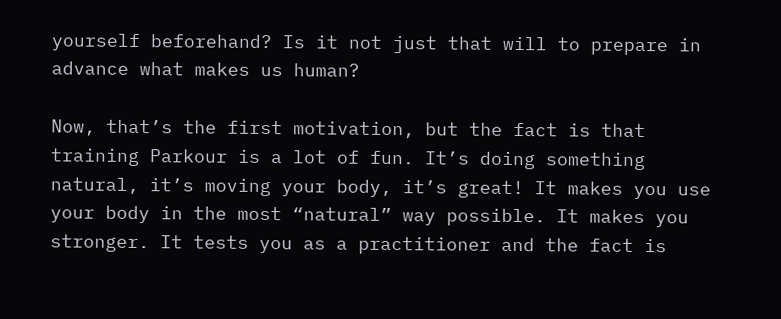yourself beforehand? Is it not just that will to prepare in advance what makes us human?

Now, that’s the first motivation, but the fact is that training Parkour is a lot of fun. It’s doing something natural, it’s moving your body, it’s great! It makes you use your body in the most “natural” way possible. It makes you stronger. It tests you as a practitioner and the fact is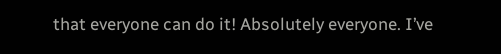that everyone can do it! Absolutely everyone. I’ve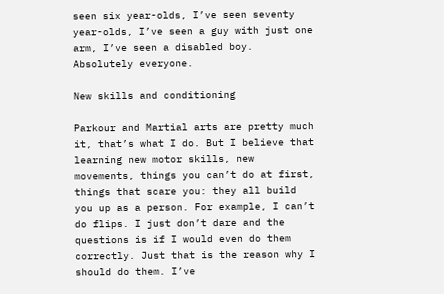seen six year-olds, I’ve seen seventy year-olds, I’ve seen a guy with just one arm, I’ve seen a disabled boy. Absolutely everyone.

New skills and conditioning

Parkour and Martial arts are pretty much it, that’s what I do. But I believe that learning new motor skills, new movements, things you can’t do at first, things that scare you: they all build you up as a person. For example, I can’t do flips. I just don’t dare and the questions is if I would even do them correctly. Just that is the reason why I should do them. I’ve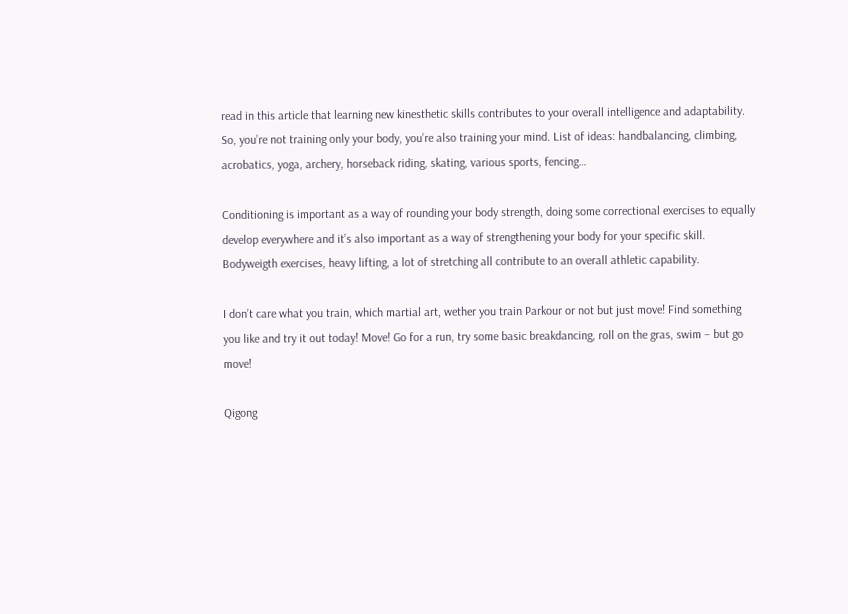read in this article that learning new kinesthetic skills contributes to your overall intelligence and adaptability. So, you’re not training only your body, you’re also training your mind. List of ideas: handbalancing, climbing, acrobatics, yoga, archery, horseback riding, skating, various sports, fencing…

Conditioning is important as a way of rounding your body strength, doing some correctional exercises to equally develop everywhere and it’s also important as a way of strengthening your body for your specific skill. Bodyweigth exercises, heavy lifting, a lot of stretching all contribute to an overall athletic capability.

I don’t care what you train, which martial art, wether you train Parkour or not but just move! Find something you like and try it out today! Move! Go for a run, try some basic breakdancing, roll on the gras, swim – but go move!

Qigong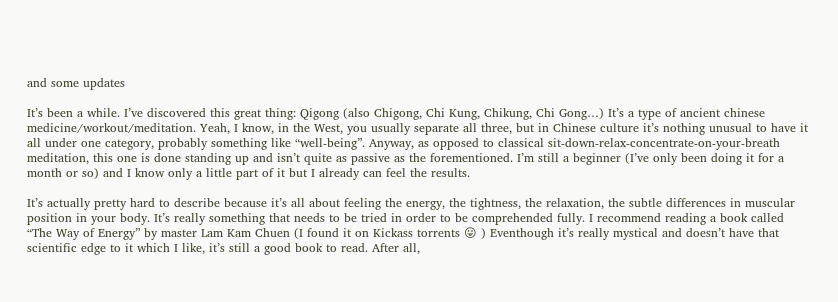and some updates

It’s been a while. I’ve discovered this great thing: Qigong (also Chigong, Chi Kung, Chikung, Chi Gong…) It’s a type of ancient chinese medicine/workout/meditation. Yeah, I know, in the West, you usually separate all three, but in Chinese culture it’s nothing unusual to have it all under one category, probably something like “well-being”. Anyway, as opposed to classical sit-down-relax-concentrate-on-your-breath meditation, this one is done standing up and isn’t quite as passive as the forementioned. I’m still a beginner (I’ve only been doing it for a month or so) and I know only a little part of it but I already can feel the results.

It’s actually pretty hard to describe because it’s all about feeling the energy, the tightness, the relaxation, the subtle differences in muscular position in your body. It’s really something that needs to be tried in order to be comprehended fully. I recommend reading a book called “The Way of Energy” by master Lam Kam Chuen (I found it on Kickass torrents 😛 ) Eventhough it’s really mystical and doesn’t have that scientific edge to it which I like, it’s still a good book to read. After all,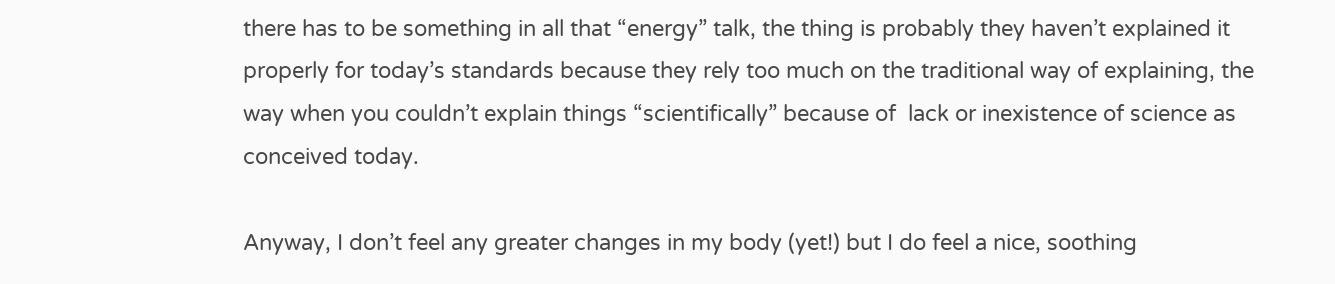there has to be something in all that “energy” talk, the thing is probably they haven’t explained it properly for today’s standards because they rely too much on the traditional way of explaining, the way when you couldn’t explain things “scientifically” because of  lack or inexistence of science as conceived today.

Anyway, I don’t feel any greater changes in my body (yet!) but I do feel a nice, soothing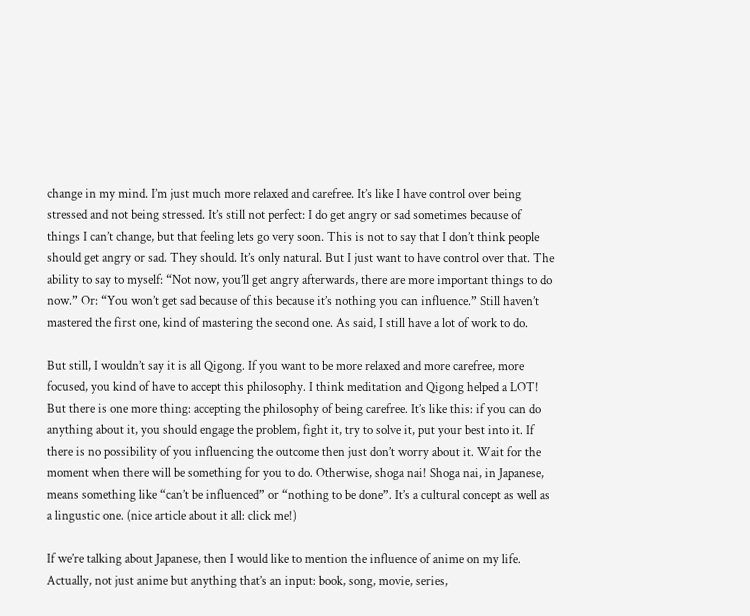change in my mind. I’m just much more relaxed and carefree. It’s like I have control over being stressed and not being stressed. It’s still not perfect: I do get angry or sad sometimes because of things I can’t change, but that feeling lets go very soon. This is not to say that I don’t think people should get angry or sad. They should. It’s only natural. But I just want to have control over that. The ability to say to myself: “Not now, you’ll get angry afterwards, there are more important things to do now.” Or: “You won’t get sad because of this because it’s nothing you can influence.” Still haven’t mastered the first one, kind of mastering the second one. As said, I still have a lot of work to do.

But still, I wouldn’t say it is all Qigong. If you want to be more relaxed and more carefree, more focused, you kind of have to accept this philosophy. I think meditation and Qigong helped a LOT! But there is one more thing: accepting the philosophy of being carefree. It’s like this: if you can do anything about it, you should engage the problem, fight it, try to solve it, put your best into it. If there is no possibility of you influencing the outcome then just don’t worry about it. Wait for the moment when there will be something for you to do. Otherwise, shoga nai! Shoga nai, in Japanese, means something like “can’t be influenced” or “nothing to be done”. It’s a cultural concept as well as a lingustic one. (nice article about it all: click me!)

If we’re talking about Japanese, then I would like to mention the influence of anime on my life. Actually, not just anime but anything that’s an input: book, song, movie, series,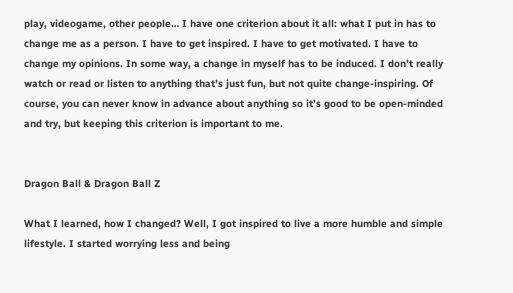play, videogame, other people… I have one criterion about it all: what I put in has to change me as a person. I have to get inspired. I have to get motivated. I have to change my opinions. In some way, a change in myself has to be induced. I don’t really watch or read or listen to anything that’s just fun, but not quite change-inspiring. Of course, you can never know in advance about anything so it’s good to be open-minded and try, but keeping this criterion is important to me.


Dragon Ball & Dragon Ball Z

What I learned, how I changed? Well, I got inspired to live a more humble and simple lifestyle. I started worrying less and being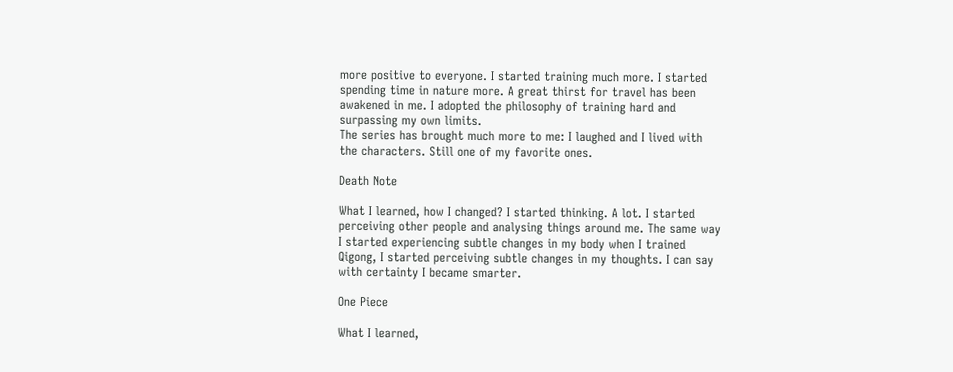more positive to everyone. I started training much more. I started spending time in nature more. A great thirst for travel has been awakened in me. I adopted the philosophy of training hard and surpassing my own limits.
The series has brought much more to me: I laughed and I lived with the characters. Still one of my favorite ones.

Death Note

What I learned, how I changed? I started thinking. A lot. I started perceiving other people and analysing things around me. The same way I started experiencing subtle changes in my body when I trained Qigong, I started perceiving subtle changes in my thoughts. I can say with certainty I became smarter.

One Piece

What I learned,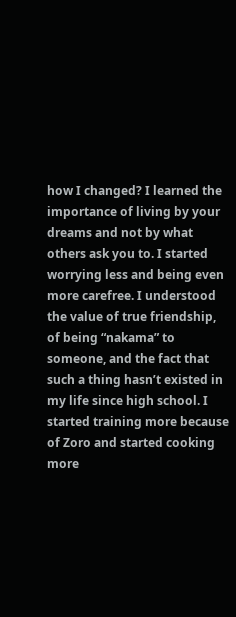how I changed? I learned the importance of living by your dreams and not by what others ask you to. I started worrying less and being even more carefree. I understood the value of true friendship, of being “nakama” to someone, and the fact that such a thing hasn’t existed in my life since high school. I started training more because of Zoro and started cooking more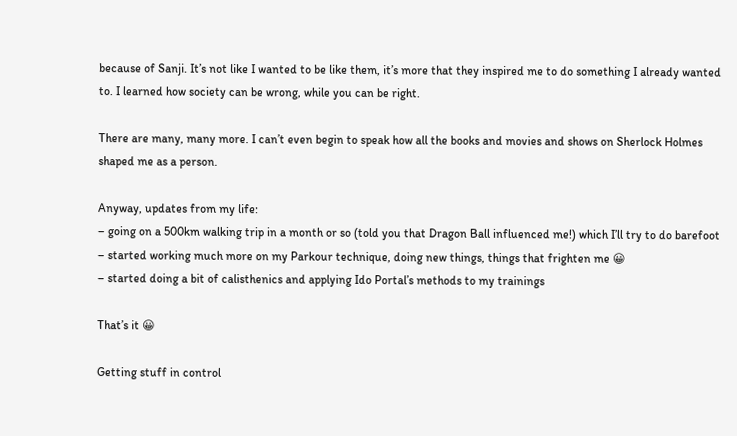because of Sanji. It’s not like I wanted to be like them, it’s more that they inspired me to do something I already wanted to. I learned how society can be wrong, while you can be right.

There are many, many more. I can’t even begin to speak how all the books and movies and shows on Sherlock Holmes shaped me as a person.

Anyway, updates from my life:
– going on a 500km walking trip in a month or so (told you that Dragon Ball influenced me!) which I’ll try to do barefoot
– started working much more on my Parkour technique, doing new things, things that frighten me 😀
– started doing a bit of calisthenics and applying Ido Portal’s methods to my trainings

That’s it 😀

Getting stuff in control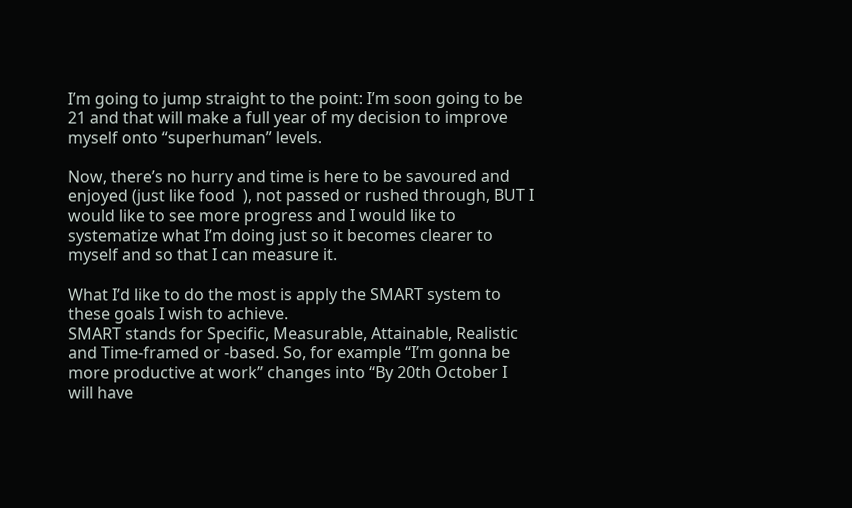I’m going to jump straight to the point: I’m soon going to be 21 and that will make a full year of my decision to improve myself onto “superhuman” levels.

Now, there’s no hurry and time is here to be savoured and enjoyed (just like food  ), not passed or rushed through, BUT I would like to see more progress and I would like to systematize what I’m doing just so it becomes clearer to myself and so that I can measure it.

What I’d like to do the most is apply the SMART system to these goals I wish to achieve.
SMART stands for Specific, Measurable, Attainable, Realistic and Time-framed or -based. So, for example “I’m gonna be more productive at work” changes into “By 20th October I will have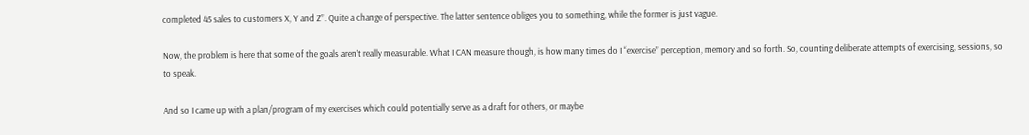completed 45 sales to customers X, Y and Z”. Quite a change of perspective. The latter sentence obliges you to something, while the former is just vague.

Now, the problem is here that some of the goals aren’t really measurable. What I CAN measure though, is how many times do I “exercise” perception, memory and so forth. So, counting deliberate attempts of exercising, sessions, so to speak.

And so I came up with a plan/program of my exercises which could potentially serve as a draft for others, or maybe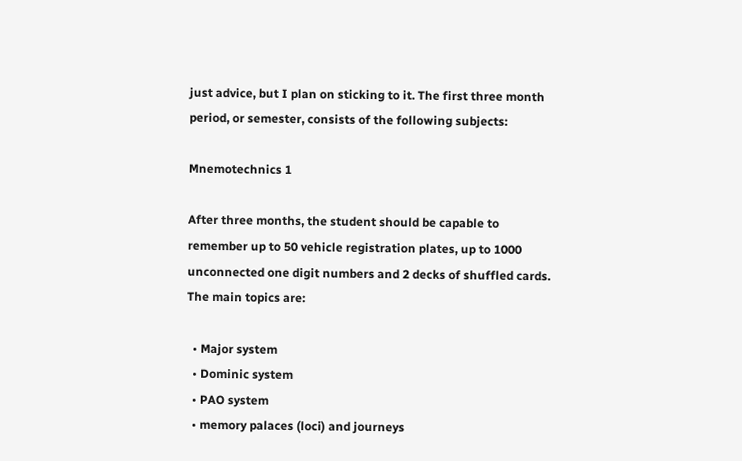just advice, but I plan on sticking to it. The first three month period, or semester, consists of the following subjects:

Mnemotechnics 1

After three months, the student should be capable to remember up to 50 vehicle registration plates, up to 1000 unconnected one digit numbers and 2 decks of shuffled cards. The main topics are:

  • Major system
  • Dominic system
  • PAO system
  • memory palaces (loci) and journeys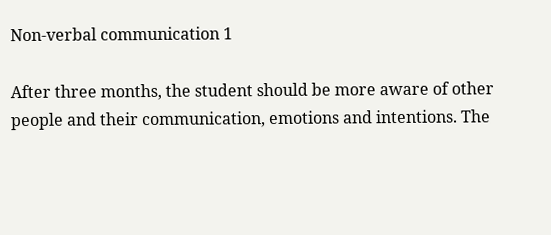Non-verbal communication 1

After three months, the student should be more aware of other people and their communication, emotions and intentions. The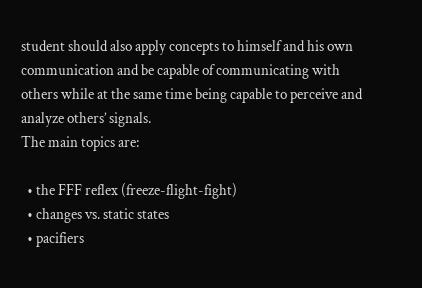student should also apply concepts to himself and his own communication and be capable of communicating with others while at the same time being capable to perceive and analyze others’ signals.
The main topics are:

  • the FFF reflex (freeze-flight-fight)
  • changes vs. static states
  • pacifiers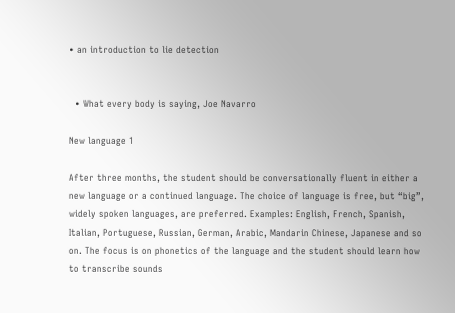• an introduction to lie detection


  • What every body is saying, Joe Navarro

New language 1

After three months, the student should be conversationally fluent in either a new language or a continued language. The choice of language is free, but “big”, widely spoken languages, are preferred. Examples: English, French, Spanish, Italian, Portuguese, Russian, German, Arabic, Mandarin Chinese, Japanese and so on. The focus is on phonetics of the language and the student should learn how to transcribe sounds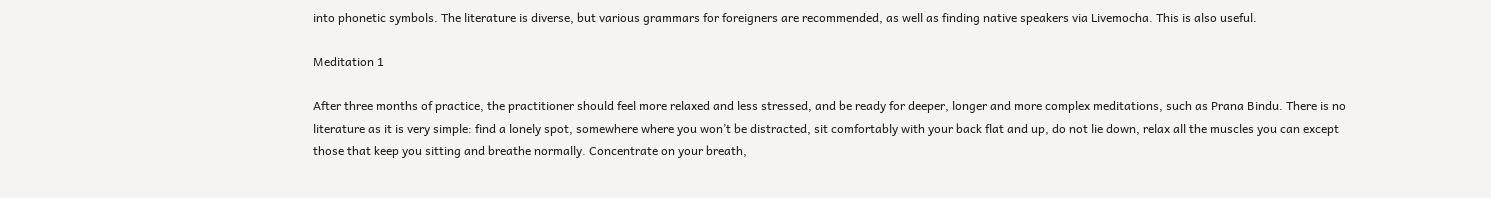into phonetic symbols. The literature is diverse, but various grammars for foreigners are recommended, as well as finding native speakers via Livemocha. This is also useful.

Meditation 1

After three months of practice, the practitioner should feel more relaxed and less stressed, and be ready for deeper, longer and more complex meditations, such as Prana Bindu. There is no literature as it is very simple: find a lonely spot, somewhere where you won’t be distracted, sit comfortably with your back flat and up, do not lie down, relax all the muscles you can except those that keep you sitting and breathe normally. Concentrate on your breath,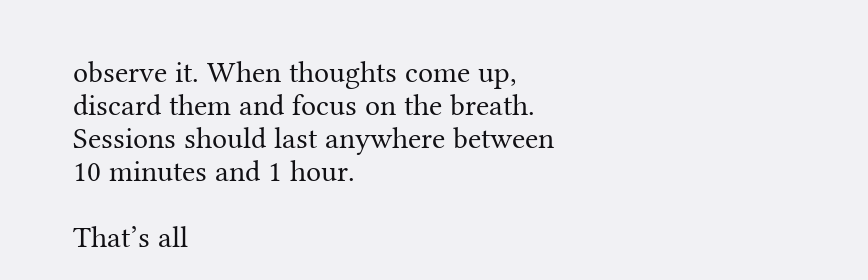observe it. When thoughts come up, discard them and focus on the breath. Sessions should last anywhere between 10 minutes and 1 hour.

That’s all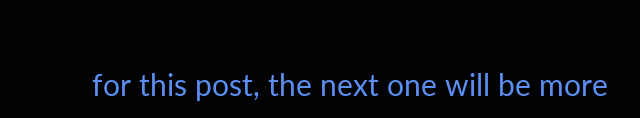for this post, the next one will be more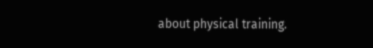about physical training.